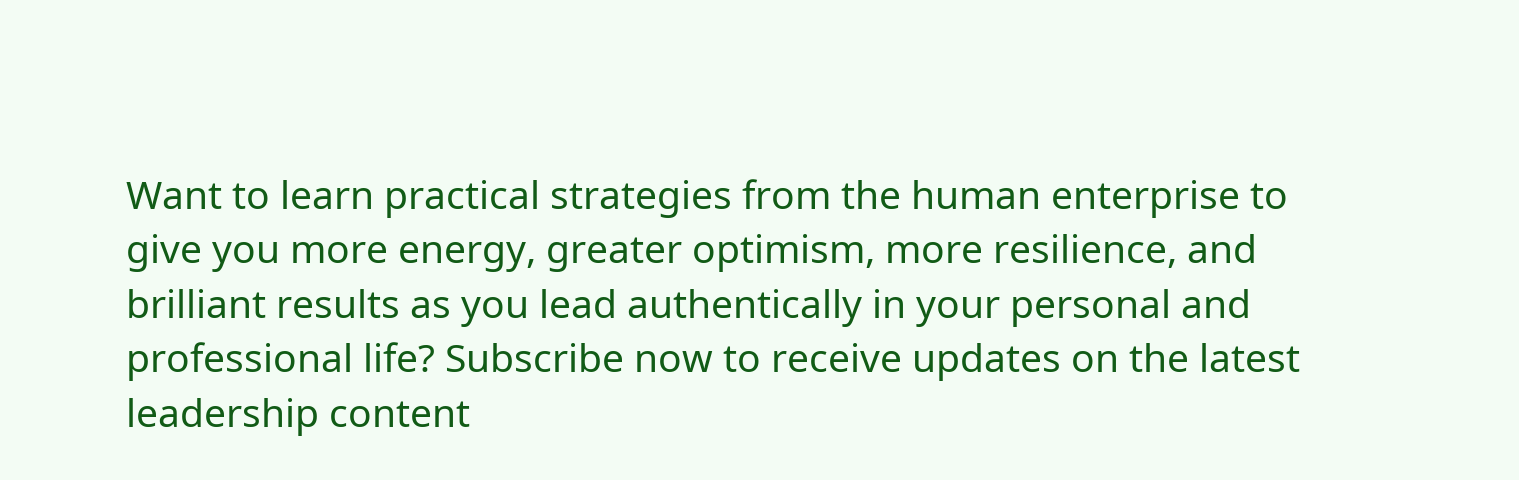Want to learn practical strategies from the human enterprise to give you more energy, greater optimism, more resilience, and brilliant results as you lead authentically in your personal and professional life? Subscribe now to receive updates on the latest leadership content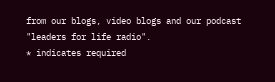from our blogs, video blogs and our podcast "leaders for life radio".
* indicates required